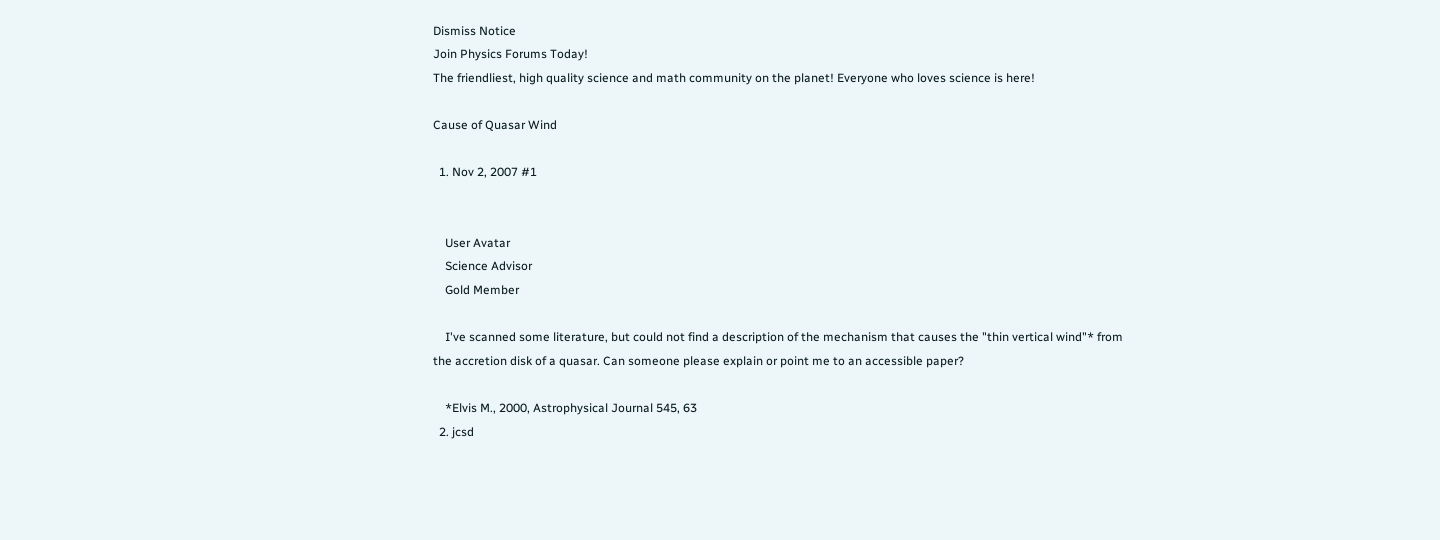Dismiss Notice
Join Physics Forums Today!
The friendliest, high quality science and math community on the planet! Everyone who loves science is here!

Cause of Quasar Wind

  1. Nov 2, 2007 #1


    User Avatar
    Science Advisor
    Gold Member

    I've scanned some literature, but could not find a description of the mechanism that causes the "thin vertical wind"* from the accretion disk of a quasar. Can someone please explain or point me to an accessible paper?

    *Elvis M., 2000, Astrophysical Journal 545, 63
  2. jcsd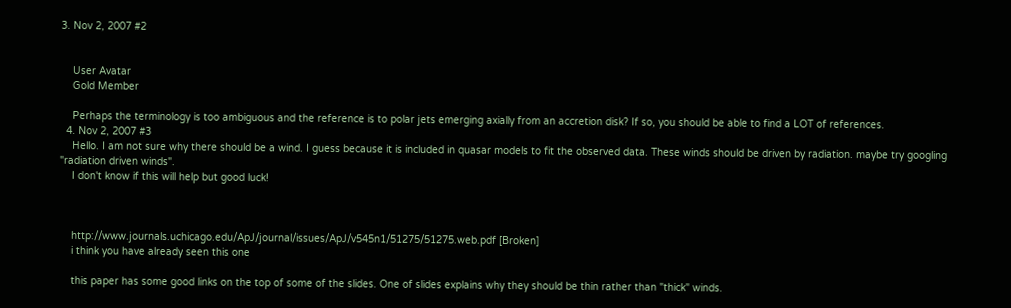3. Nov 2, 2007 #2


    User Avatar
    Gold Member

    Perhaps the terminology is too ambiguous and the reference is to polar jets emerging axially from an accretion disk? If so, you should be able to find a LOT of references.
  4. Nov 2, 2007 #3
    Hello. I am not sure why there should be a wind. I guess because it is included in quasar models to fit the observed data. These winds should be driven by radiation. maybe try googling "radiation driven winds".
    I don't know if this will help but good luck!



    http://www.journals.uchicago.edu/ApJ/journal/issues/ApJ/v545n1/51275/51275.web.pdf [Broken]
    i think you have already seen this one

    this paper has some good links on the top of some of the slides. One of slides explains why they should be thin rather than "thick" winds.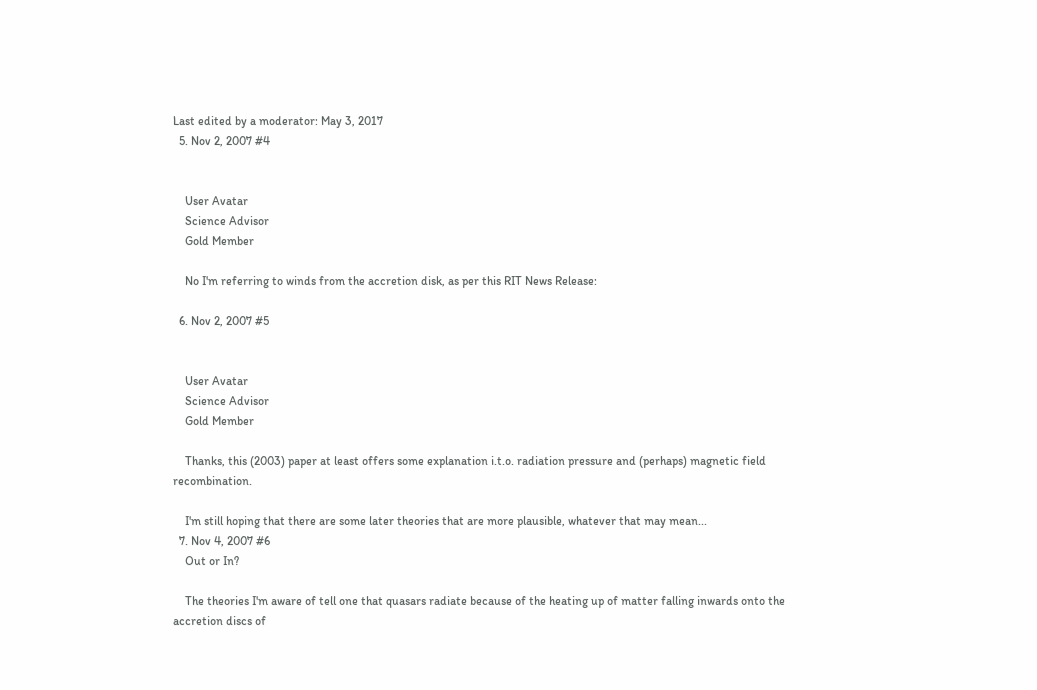Last edited by a moderator: May 3, 2017
  5. Nov 2, 2007 #4


    User Avatar
    Science Advisor
    Gold Member

    No I'm referring to winds from the accretion disk, as per this RIT News Release:

  6. Nov 2, 2007 #5


    User Avatar
    Science Advisor
    Gold Member

    Thanks, this (2003) paper at least offers some explanation i.t.o. radiation pressure and (perhaps) magnetic field recombination.

    I'm still hoping that there are some later theories that are more plausible, whatever that may mean...
  7. Nov 4, 2007 #6
    Out or In?

    The theories I'm aware of tell one that quasars radiate because of the heating up of matter falling inwards onto the accretion discs of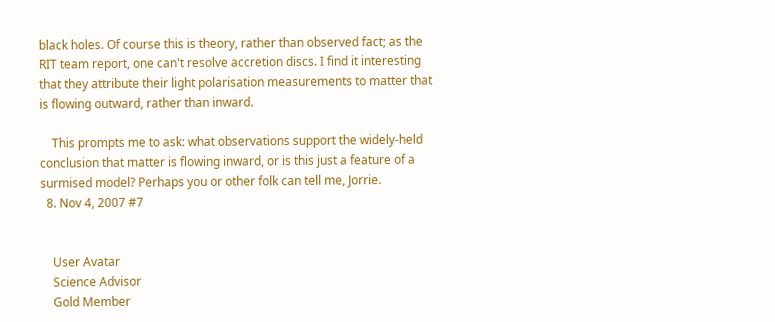black holes. Of course this is theory, rather than observed fact; as the RIT team report, one can't resolve accretion discs. I find it interesting that they attribute their light polarisation measurements to matter that is flowing outward, rather than inward.

    This prompts me to ask: what observations support the widely-held conclusion that matter is flowing inward, or is this just a feature of a surmised model? Perhaps you or other folk can tell me, Jorrie.
  8. Nov 4, 2007 #7


    User Avatar
    Science Advisor
    Gold Member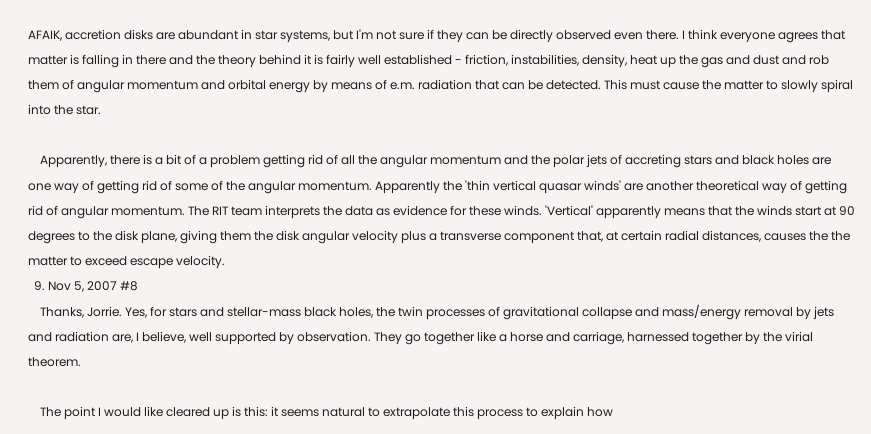AFAIK, accretion disks are abundant in star systems, but I'm not sure if they can be directly observed even there. I think everyone agrees that matter is falling in there and the theory behind it is fairly well established - friction, instabilities, density, heat up the gas and dust and rob them of angular momentum and orbital energy by means of e.m. radiation that can be detected. This must cause the matter to slowly spiral into the star.

    Apparently, there is a bit of a problem getting rid of all the angular momentum and the polar jets of accreting stars and black holes are one way of getting rid of some of the angular momentum. Apparently the 'thin vertical quasar winds' are another theoretical way of getting rid of angular momentum. The RIT team interprets the data as evidence for these winds. 'Vertical' apparently means that the winds start at 90 degrees to the disk plane, giving them the disk angular velocity plus a transverse component that, at certain radial distances, causes the the matter to exceed escape velocity.
  9. Nov 5, 2007 #8
    Thanks, Jorrie. Yes, for stars and stellar-mass black holes, the twin processes of gravitational collapse and mass/energy removal by jets and radiation are, I believe, well supported by observation. They go together like a horse and carriage, harnessed together by the virial theorem.

    The point I would like cleared up is this: it seems natural to extrapolate this process to explain how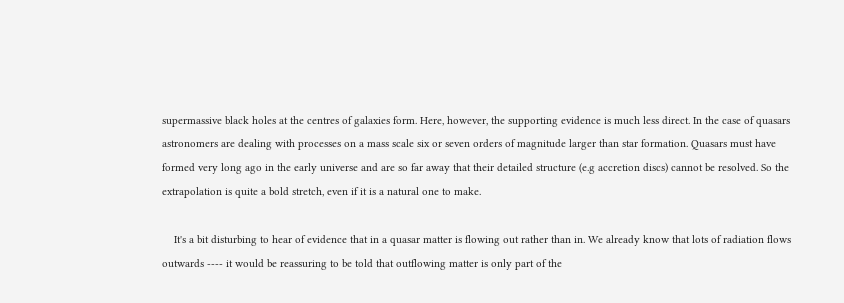supermassive black holes at the centres of galaxies form. Here, however, the supporting evidence is much less direct. In the case of quasars astronomers are dealing with processes on a mass scale six or seven orders of magnitude larger than star formation. Quasars must have formed very long ago in the early universe and are so far away that their detailed structure (e.g accretion discs) cannot be resolved. So the extrapolation is quite a bold stretch, even if it is a natural one to make.

    It's a bit disturbing to hear of evidence that in a quasar matter is flowing out rather than in. We already know that lots of radiation flows outwards ---- it would be reassuring to be told that outflowing matter is only part of the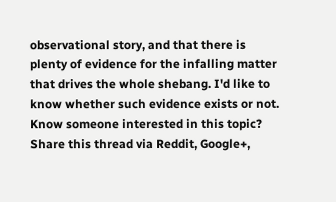observational story, and that there is plenty of evidence for the infalling matter that drives the whole shebang. I'd like to know whether such evidence exists or not.
Know someone interested in this topic? Share this thread via Reddit, Google+,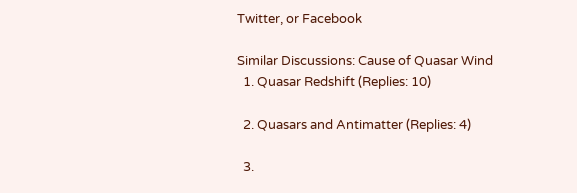Twitter, or Facebook

Similar Discussions: Cause of Quasar Wind
  1. Quasar Redshift (Replies: 10)

  2. Quasars and Antimatter (Replies: 4)

  3.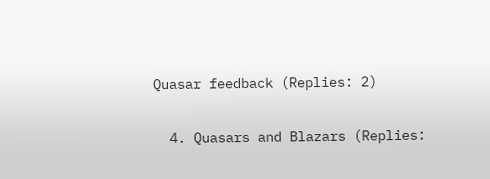Quasar feedback (Replies: 2)

  4. Quasars and Blazars (Replies: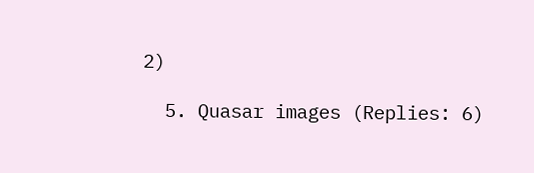2)

  5. Quasar images (Replies: 6)